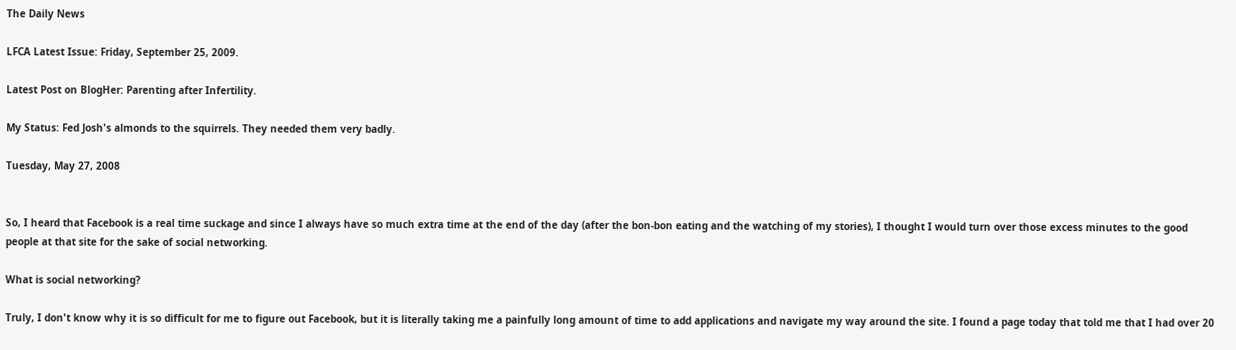The Daily News

LFCA Latest Issue: Friday, September 25, 2009.

Latest Post on BlogHer: Parenting after Infertility.

My Status: Fed Josh's almonds to the squirrels. They needed them very badly.

Tuesday, May 27, 2008


So, I heard that Facebook is a real time suckage and since I always have so much extra time at the end of the day (after the bon-bon eating and the watching of my stories), I thought I would turn over those excess minutes to the good people at that site for the sake of social networking.

What is social networking?

Truly, I don't know why it is so difficult for me to figure out Facebook, but it is literally taking me a painfully long amount of time to add applications and navigate my way around the site. I found a page today that told me that I had over 20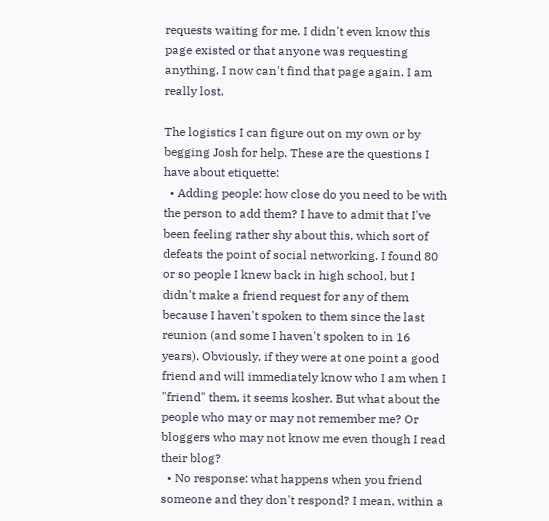requests waiting for me. I didn't even know this page existed or that anyone was requesting anything. I now can't find that page again. I am really lost.

The logistics I can figure out on my own or by begging Josh for help. These are the questions I have about etiquette:
  • Adding people: how close do you need to be with the person to add them? I have to admit that I've been feeling rather shy about this, which sort of defeats the point of social networking. I found 80 or so people I knew back in high school, but I didn't make a friend request for any of them because I haven't spoken to them since the last reunion (and some I haven't spoken to in 16 years). Obviously, if they were at one point a good friend and will immediately know who I am when I "friend" them, it seems kosher. But what about the people who may or may not remember me? Or bloggers who may not know me even though I read their blog?
  • No response: what happens when you friend someone and they don't respond? I mean, within a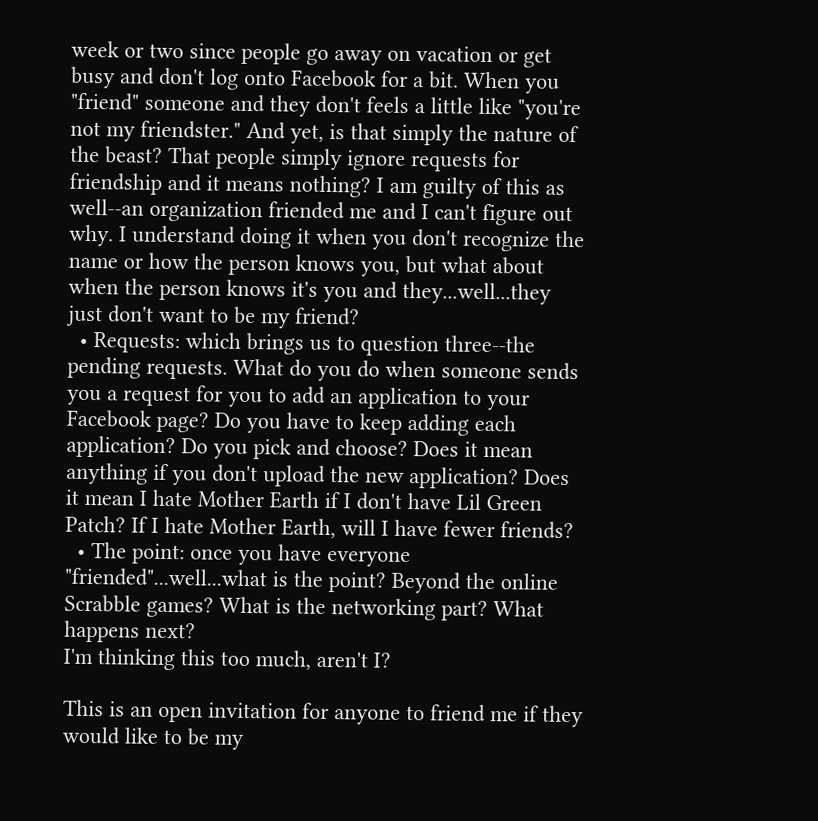week or two since people go away on vacation or get busy and don't log onto Facebook for a bit. When you "friend" someone and they don't feels a little like "you're not my friendster." And yet, is that simply the nature of the beast? That people simply ignore requests for friendship and it means nothing? I am guilty of this as well--an organization friended me and I can't figure out why. I understand doing it when you don't recognize the name or how the person knows you, but what about when the person knows it's you and they...well...they just don't want to be my friend?
  • Requests: which brings us to question three--the pending requests. What do you do when someone sends you a request for you to add an application to your Facebook page? Do you have to keep adding each application? Do you pick and choose? Does it mean anything if you don't upload the new application? Does it mean I hate Mother Earth if I don't have Lil Green Patch? If I hate Mother Earth, will I have fewer friends?
  • The point: once you have everyone "friended"...well...what is the point? Beyond the online Scrabble games? What is the networking part? What happens next?
I'm thinking this too much, aren't I?

This is an open invitation for anyone to friend me if they would like to be my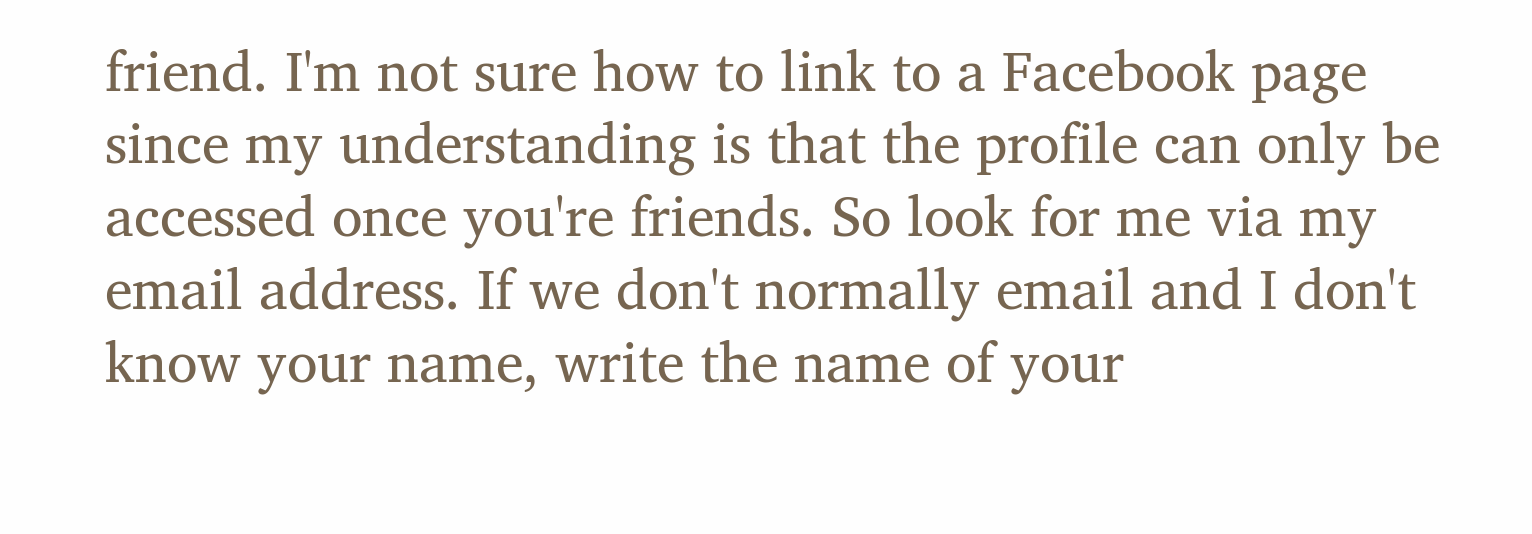friend. I'm not sure how to link to a Facebook page since my understanding is that the profile can only be accessed once you're friends. So look for me via my email address. If we don't normally email and I don't know your name, write the name of your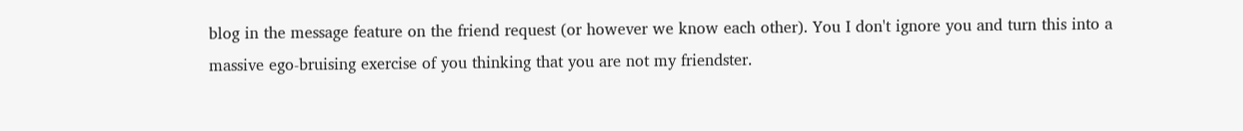blog in the message feature on the friend request (or however we know each other). You I don't ignore you and turn this into a massive ego-bruising exercise of you thinking that you are not my friendster.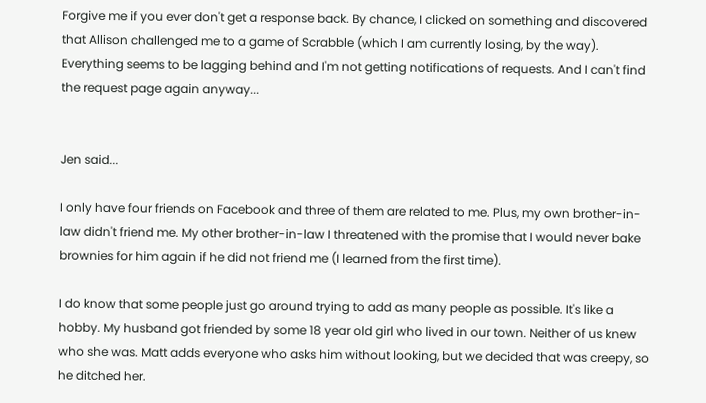Forgive me if you ever don't get a response back. By chance, I clicked on something and discovered that Allison challenged me to a game of Scrabble (which I am currently losing, by the way). Everything seems to be lagging behind and I'm not getting notifications of requests. And I can't find the request page again anyway...


Jen said...

I only have four friends on Facebook and three of them are related to me. Plus, my own brother-in-law didn't friend me. My other brother-in-law I threatened with the promise that I would never bake brownies for him again if he did not friend me (I learned from the first time).

I do know that some people just go around trying to add as many people as possible. It's like a hobby. My husband got friended by some 18 year old girl who lived in our town. Neither of us knew who she was. Matt adds everyone who asks him without looking, but we decided that was creepy, so he ditched her.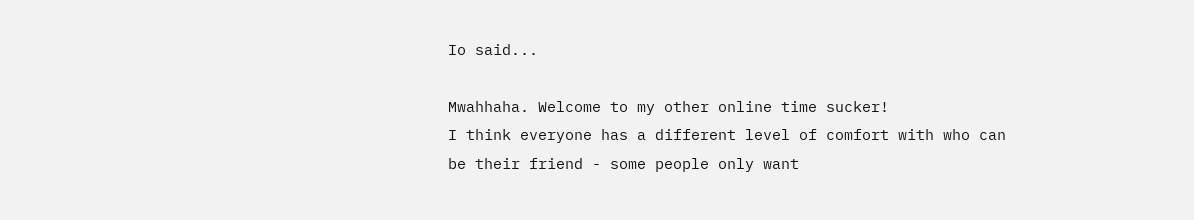Io said...

Mwahhaha. Welcome to my other online time sucker!
I think everyone has a different level of comfort with who can be their friend - some people only want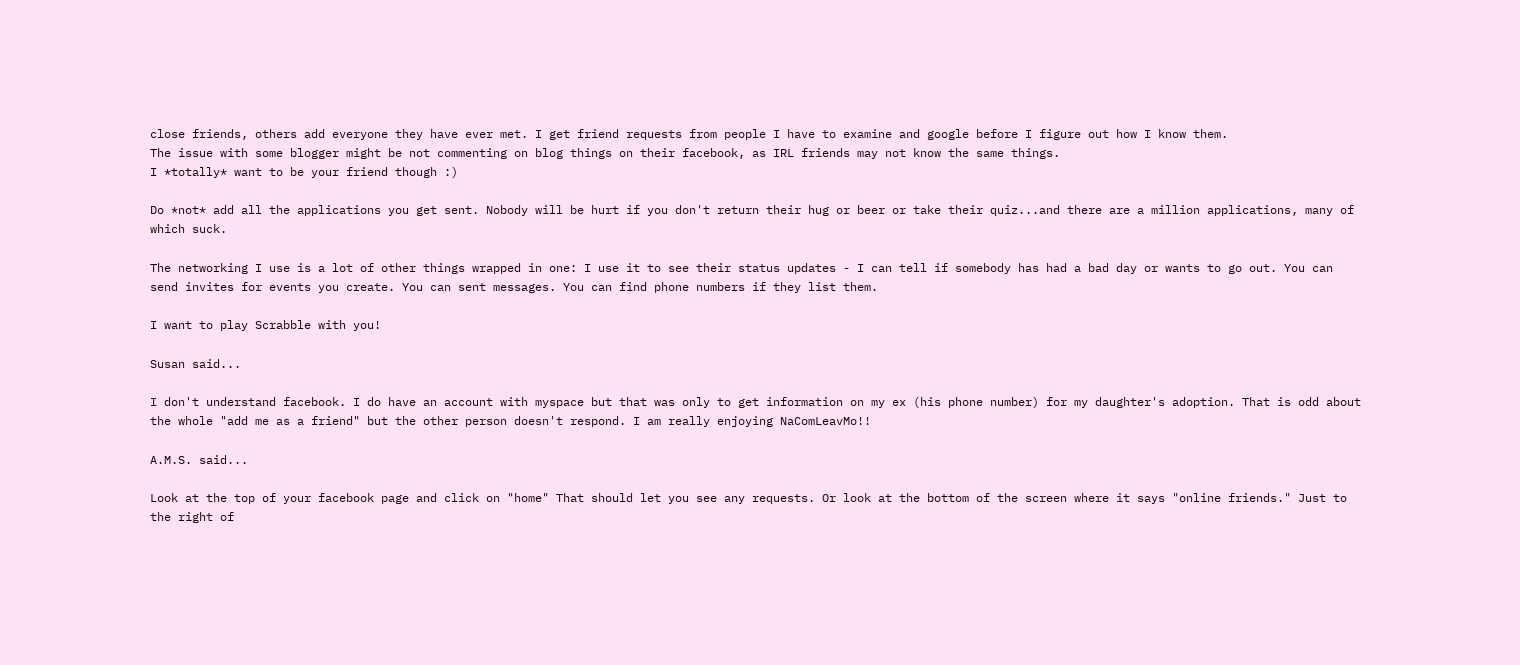close friends, others add everyone they have ever met. I get friend requests from people I have to examine and google before I figure out how I know them.
The issue with some blogger might be not commenting on blog things on their facebook, as IRL friends may not know the same things.
I *totally* want to be your friend though :)

Do *not* add all the applications you get sent. Nobody will be hurt if you don't return their hug or beer or take their quiz...and there are a million applications, many of which suck.

The networking I use is a lot of other things wrapped in one: I use it to see their status updates - I can tell if somebody has had a bad day or wants to go out. You can send invites for events you create. You can sent messages. You can find phone numbers if they list them.

I want to play Scrabble with you!

Susan said...

I don't understand facebook. I do have an account with myspace but that was only to get information on my ex (his phone number) for my daughter's adoption. That is odd about the whole "add me as a friend" but the other person doesn't respond. I am really enjoying NaComLeavMo!!

A.M.S. said...

Look at the top of your facebook page and click on "home" That should let you see any requests. Or look at the bottom of the screen where it says "online friends." Just to the right of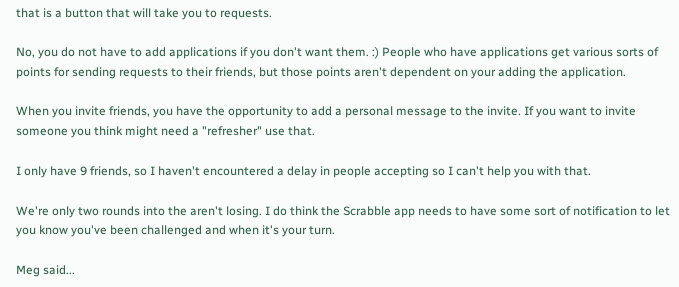that is a button that will take you to requests.

No, you do not have to add applications if you don't want them. :) People who have applications get various sorts of points for sending requests to their friends, but those points aren't dependent on your adding the application.

When you invite friends, you have the opportunity to add a personal message to the invite. If you want to invite someone you think might need a "refresher" use that.

I only have 9 friends, so I haven't encountered a delay in people accepting so I can't help you with that.

We're only two rounds into the aren't losing. I do think the Scrabble app needs to have some sort of notification to let you know you've been challenged and when it's your turn.

Meg said...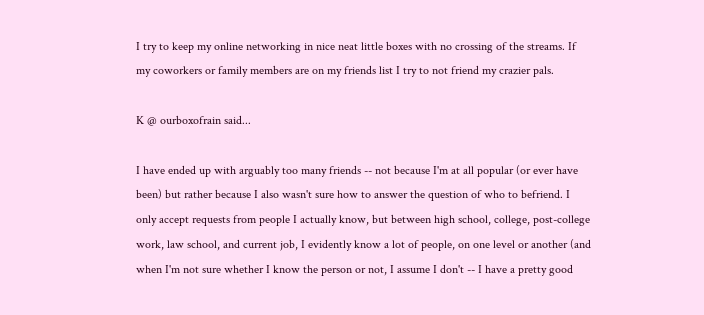I try to keep my online networking in nice neat little boxes with no crossing of the streams. If my coworkers or family members are on my friends list I try to not friend my crazier pals.

K @ ourboxofrain said...

I have ended up with arguably too many friends -- not because I'm at all popular (or ever have been) but rather because I also wasn't sure how to answer the question of who to befriend. I only accept requests from people I actually know, but between high school, college, post-college work, law school, and current job, I evidently know a lot of people, on one level or another (and when I'm not sure whether I know the person or not, I assume I don't -- I have a pretty good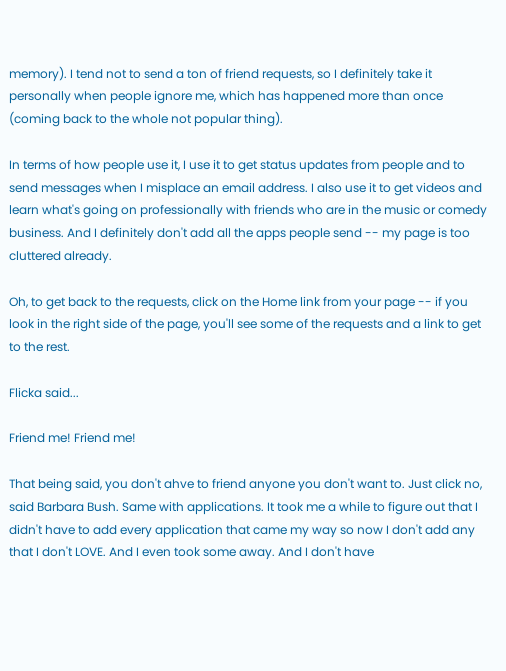memory). I tend not to send a ton of friend requests, so I definitely take it personally when people ignore me, which has happened more than once (coming back to the whole not popular thing).

In terms of how people use it, I use it to get status updates from people and to send messages when I misplace an email address. I also use it to get videos and learn what's going on professionally with friends who are in the music or comedy business. And I definitely don't add all the apps people send -- my page is too cluttered already.

Oh, to get back to the requests, click on the Home link from your page -- if you look in the right side of the page, you'll see some of the requests and a link to get to the rest.

Flicka said...

Friend me! Friend me!

That being said, you don't ahve to friend anyone you don't want to. Just click no, said Barbara Bush. Same with applications. It took me a while to figure out that I didn't have to add every application that came my way so now I don't add any that I don't LOVE. And I even took some away. And I don't have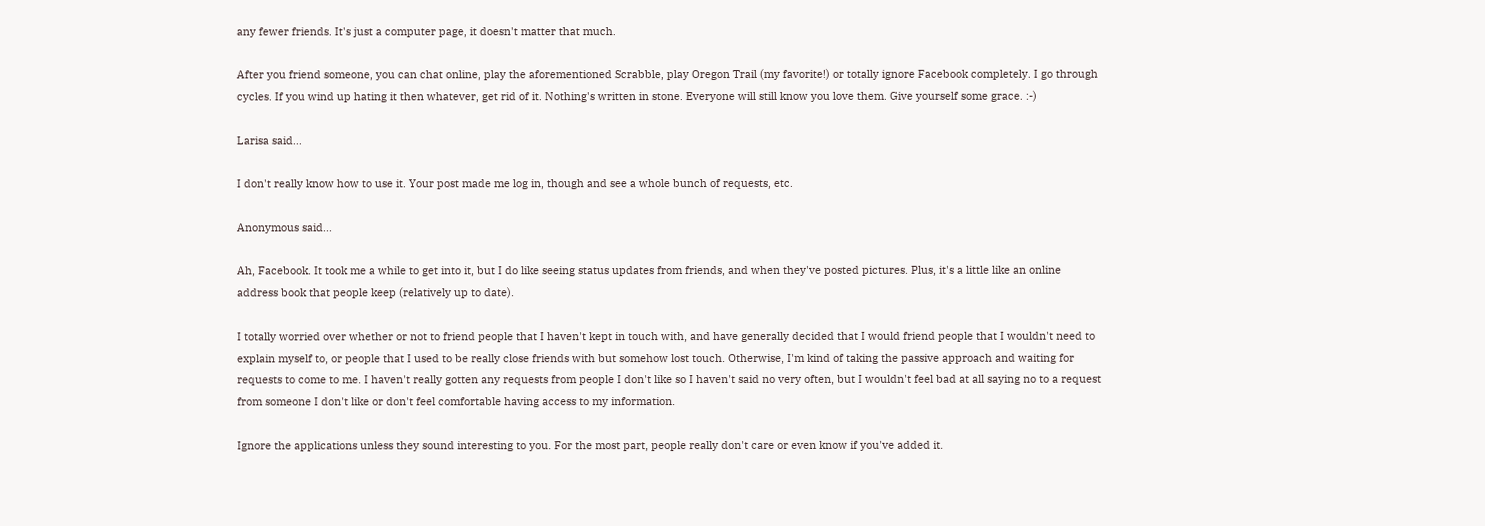any fewer friends. It's just a computer page, it doesn't matter that much.

After you friend someone, you can chat online, play the aforementioned Scrabble, play Oregon Trail (my favorite!) or totally ignore Facebook completely. I go through cycles. If you wind up hating it then whatever, get rid of it. Nothing's written in stone. Everyone will still know you love them. Give yourself some grace. :-)

Larisa said...

I don't really know how to use it. Your post made me log in, though and see a whole bunch of requests, etc.

Anonymous said...

Ah, Facebook. It took me a while to get into it, but I do like seeing status updates from friends, and when they've posted pictures. Plus, it's a little like an online address book that people keep (relatively up to date).

I totally worried over whether or not to friend people that I haven't kept in touch with, and have generally decided that I would friend people that I wouldn't need to explain myself to, or people that I used to be really close friends with but somehow lost touch. Otherwise, I'm kind of taking the passive approach and waiting for requests to come to me. I haven't really gotten any requests from people I don't like so I haven't said no very often, but I wouldn't feel bad at all saying no to a request from someone I don't like or don't feel comfortable having access to my information.

Ignore the applications unless they sound interesting to you. For the most part, people really don't care or even know if you've added it.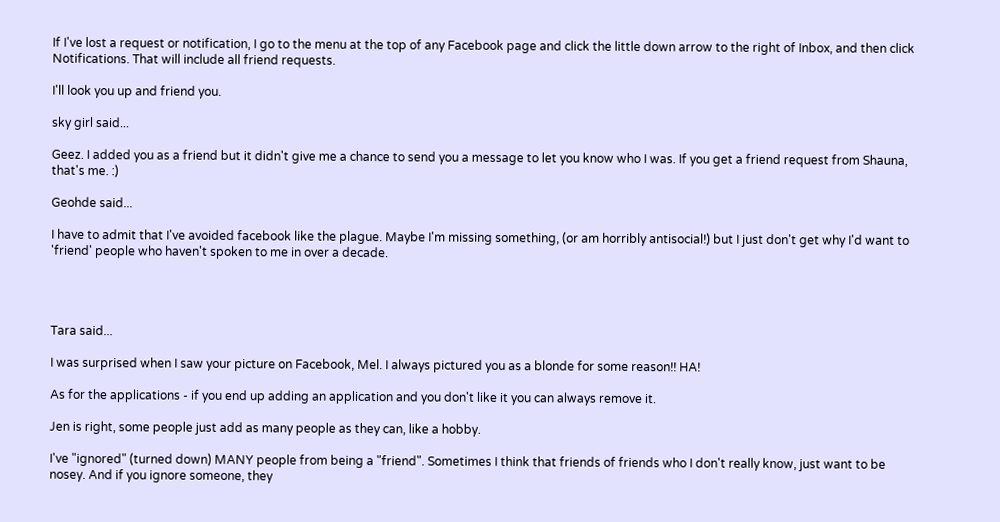If I've lost a request or notification, I go to the menu at the top of any Facebook page and click the little down arrow to the right of Inbox, and then click Notifications. That will include all friend requests.

I'll look you up and friend you.

sky girl said...

Geez. I added you as a friend but it didn't give me a chance to send you a message to let you know who I was. If you get a friend request from Shauna, that's me. :)

Geohde said...

I have to admit that I've avoided facebook like the plague. Maybe I'm missing something, (or am horribly antisocial!) but I just don't get why I'd want to 'friend' people who haven't spoken to me in over a decade.




Tara said...

I was surprised when I saw your picture on Facebook, Mel. I always pictured you as a blonde for some reason!! HA!

As for the applications - if you end up adding an application and you don't like it you can always remove it.

Jen is right, some people just add as many people as they can, like a hobby.

I've "ignored" (turned down) MANY people from being a "friend". Sometimes I think that friends of friends who I don't really know, just want to be nosey. And if you ignore someone, they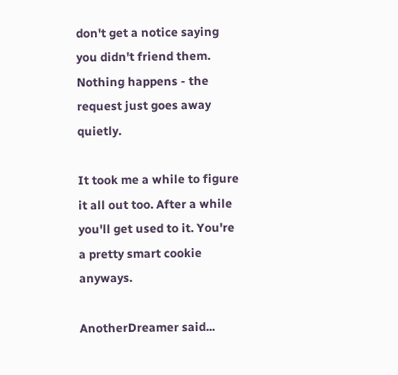don't get a notice saying you didn't friend them. Nothing happens - the request just goes away quietly.

It took me a while to figure it all out too. After a while you'll get used to it. You're a pretty smart cookie anyways.

AnotherDreamer said...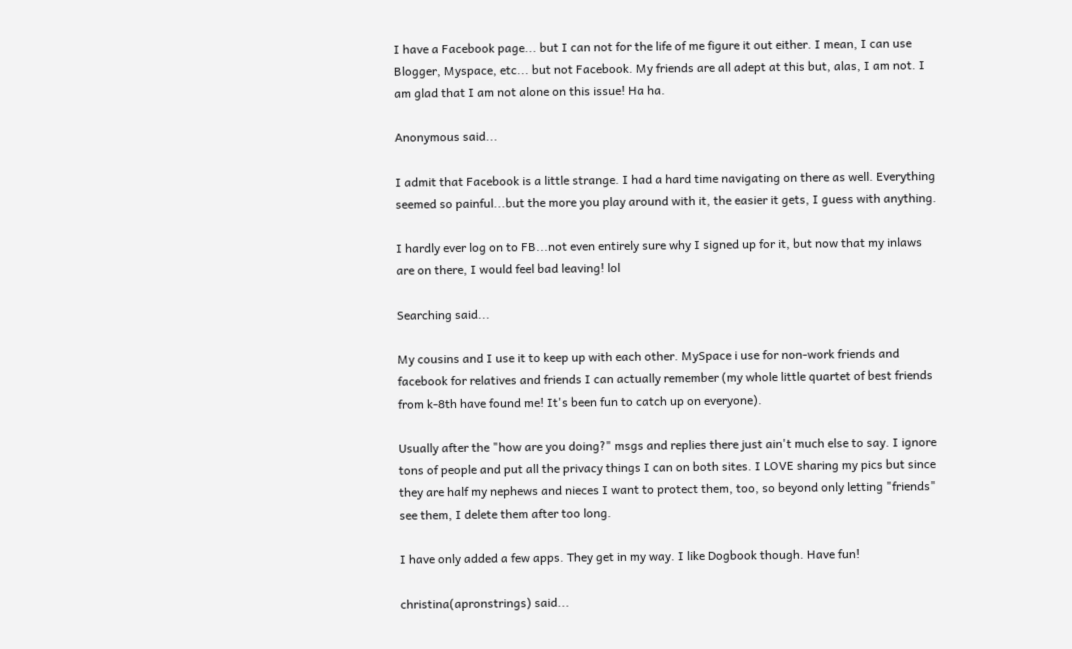I have a Facebook page... but I can not for the life of me figure it out either. I mean, I can use Blogger, Myspace, etc... but not Facebook. My friends are all adept at this but, alas, I am not. I am glad that I am not alone on this issue! Ha ha.

Anonymous said...

I admit that Facebook is a little strange. I had a hard time navigating on there as well. Everything seemed so painful...but the more you play around with it, the easier it gets, I guess with anything.

I hardly ever log on to FB...not even entirely sure why I signed up for it, but now that my inlaws are on there, I would feel bad leaving! lol

Searching said...

My cousins and I use it to keep up with each other. MySpace i use for non-work friends and facebook for relatives and friends I can actually remember (my whole little quartet of best friends from k-8th have found me! It's been fun to catch up on everyone).

Usually after the "how are you doing?" msgs and replies there just ain't much else to say. I ignore tons of people and put all the privacy things I can on both sites. I LOVE sharing my pics but since they are half my nephews and nieces I want to protect them, too, so beyond only letting "friends" see them, I delete them after too long.

I have only added a few apps. They get in my way. I like Dogbook though. Have fun!

christina(apronstrings) said...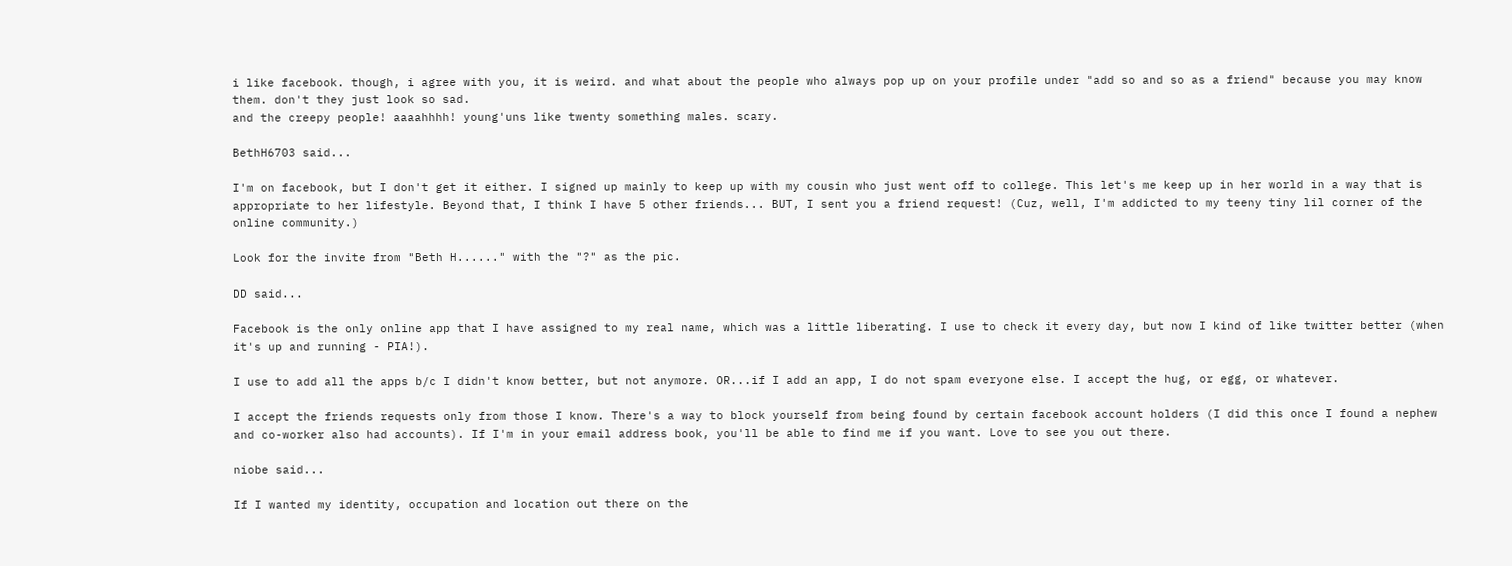i like facebook. though, i agree with you, it is weird. and what about the people who always pop up on your profile under "add so and so as a friend" because you may know them. don't they just look so sad.
and the creepy people! aaaahhhh! young'uns like twenty something males. scary.

BethH6703 said...

I'm on facebook, but I don't get it either. I signed up mainly to keep up with my cousin who just went off to college. This let's me keep up in her world in a way that is appropriate to her lifestyle. Beyond that, I think I have 5 other friends... BUT, I sent you a friend request! (Cuz, well, I'm addicted to my teeny tiny lil corner of the online community.)

Look for the invite from "Beth H......" with the "?" as the pic.

DD said...

Facebook is the only online app that I have assigned to my real name, which was a little liberating. I use to check it every day, but now I kind of like twitter better (when it's up and running - PIA!).

I use to add all the apps b/c I didn't know better, but not anymore. OR...if I add an app, I do not spam everyone else. I accept the hug, or egg, or whatever.

I accept the friends requests only from those I know. There's a way to block yourself from being found by certain facebook account holders (I did this once I found a nephew and co-worker also had accounts). If I'm in your email address book, you'll be able to find me if you want. Love to see you out there.

niobe said...

If I wanted my identity, occupation and location out there on the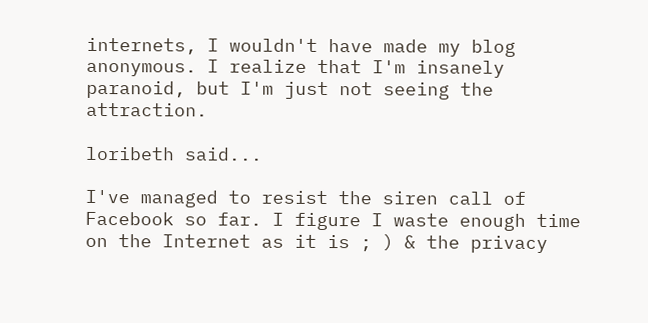internets, I wouldn't have made my blog anonymous. I realize that I'm insanely paranoid, but I'm just not seeing the attraction.

loribeth said...

I've managed to resist the siren call of Facebook so far. I figure I waste enough time on the Internet as it is ; ) & the privacy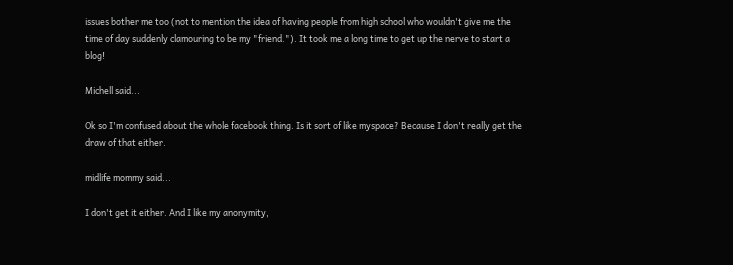issues bother me too (not to mention the idea of having people from high school who wouldn't give me the time of day suddenly clamouring to be my "friend."). It took me a long time to get up the nerve to start a blog!

Michell said...

Ok so I'm confused about the whole facebook thing. Is it sort of like myspace? Because I don't really get the draw of that either.

midlife mommy said...

I don't get it either. And I like my anonymity,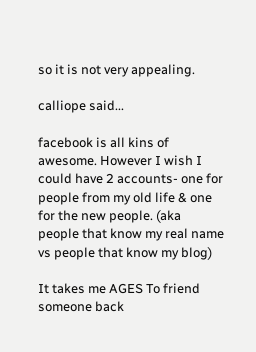so it is not very appealing.

calliope said...

facebook is all kins of awesome. However I wish I could have 2 accounts- one for people from my old life & one for the new people. (aka people that know my real name vs people that know my blog)

It takes me AGES To friend someone back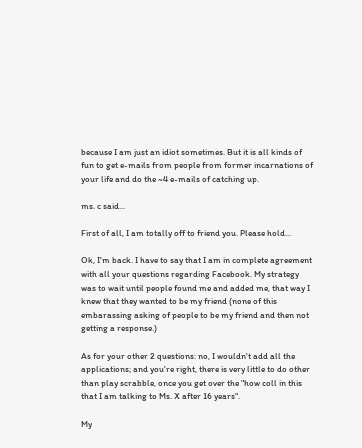because I am just an idiot sometimes. But it is all kinds of fun to get e-mails from people from former incarnations of your life and do the ~4 e-mails of catching up.

ms. c said...

First of all, I am totally off to friend you. Please hold...

Ok, I'm back. I have to say that I am in complete agreement with all your questions regarding Facebook. My strategy was to wait until people found me and added me, that way I knew that they wanted to be my friend (none of this embarassing asking of people to be my friend and then not getting a response.)

As for your other 2 questions: no, I wouldn't add all the applications; and you're right, there is very little to do other than play scrabble, once you get over the "how coll in this that I am talking to Ms. X after 16 years".

My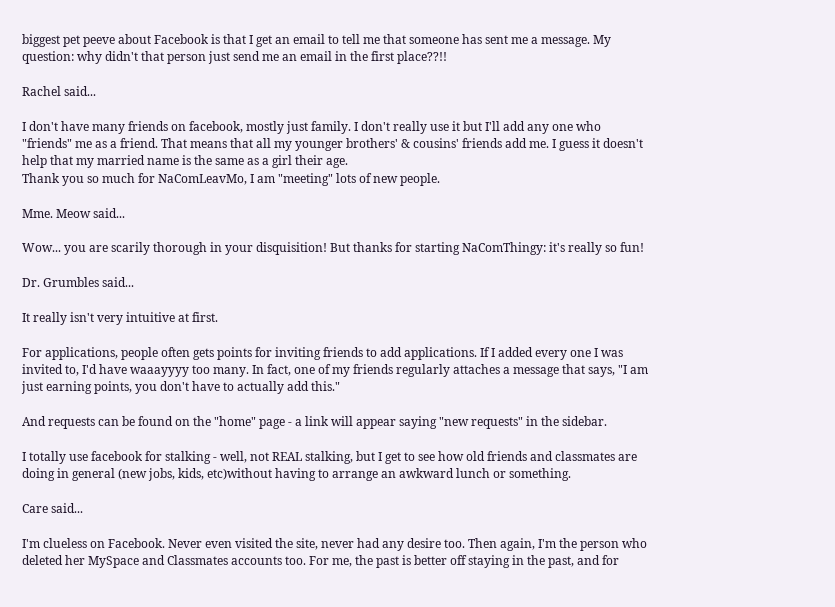biggest pet peeve about Facebook is that I get an email to tell me that someone has sent me a message. My question: why didn't that person just send me an email in the first place??!!

Rachel said...

I don't have many friends on facebook, mostly just family. I don't really use it but I'll add any one who "friends" me as a friend. That means that all my younger brothers' & cousins' friends add me. I guess it doesn't help that my married name is the same as a girl their age.
Thank you so much for NaComLeavMo, I am "meeting" lots of new people.

Mme. Meow said...

Wow... you are scarily thorough in your disquisition! But thanks for starting NaComThingy: it's really so fun!

Dr. Grumbles said...

It really isn't very intuitive at first.

For applications, people often gets points for inviting friends to add applications. If I added every one I was invited to, I'd have waaayyyy too many. In fact, one of my friends regularly attaches a message that says, "I am just earning points, you don't have to actually add this."

And requests can be found on the "home" page - a link will appear saying "new requests" in the sidebar.

I totally use facebook for stalking - well, not REAL stalking, but I get to see how old friends and classmates are doing in general (new jobs, kids, etc)without having to arrange an awkward lunch or something.

Care said...

I'm clueless on Facebook. Never even visited the site, never had any desire too. Then again, I'm the person who deleted her MySpace and Classmates accounts too. For me, the past is better off staying in the past, and for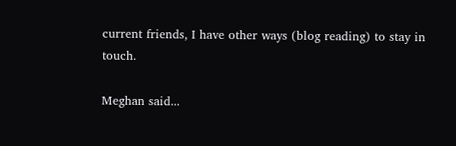current friends, I have other ways (blog reading) to stay in touch.

Meghan said...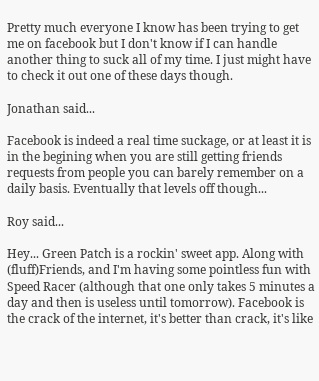Pretty much everyone I know has been trying to get me on facebook but I don't know if I can handle another thing to suck all of my time. I just might have to check it out one of these days though.

Jonathan said...

Facebook is indeed a real time suckage, or at least it is in the begining when you are still getting friends requests from people you can barely remember on a daily basis. Eventually that levels off though...

Roy said...

Hey... Green Patch is a rockin' sweet app. Along with (fluff)Friends, and I'm having some pointless fun with Speed Racer (although that one only takes 5 minutes a day and then is useless until tomorrow). Facebook is the crack of the internet, it's better than crack, it's like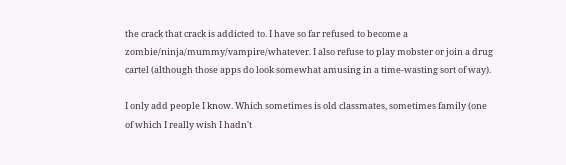the crack that crack is addicted to. I have so far refused to become a zombie/ninja/mummy/vampire/whatever. I also refuse to play mobster or join a drug cartel (although those apps do look somewhat amusing in a time-wasting sort of way).

I only add people I know. Which sometimes is old classmates, sometimes family (one of which I really wish I hadn't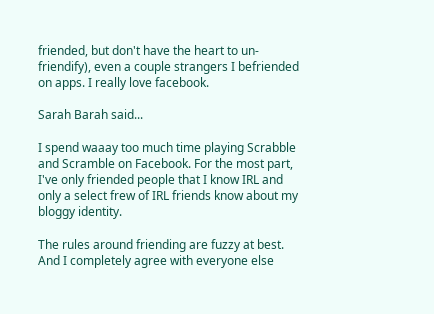friended, but don't have the heart to un-friendify), even a couple strangers I befriended on apps. I really love facebook.

Sarah Barah said...

I spend waaay too much time playing Scrabble and Scramble on Facebook. For the most part, I've only friended people that I know IRL and only a select frew of IRL friends know about my bloggy identity.

The rules around friending are fuzzy at best. And I completely agree with everyone else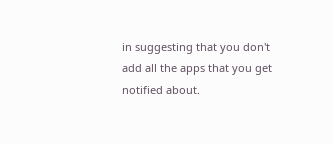in suggesting that you don't add all the apps that you get notified about.